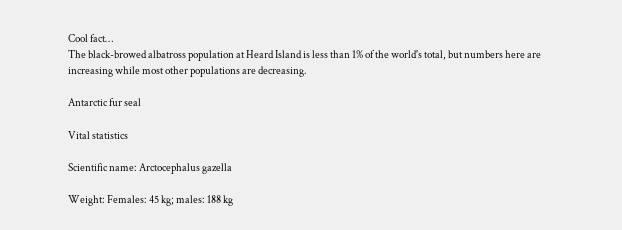Cool fact…
The black-browed albatross population at Heard Island is less than 1% of the world's total, but numbers here are increasing while most other populations are decreasing.

Antarctic fur seal

Vital statistics

Scientific name: Arctocephalus gazella

Weight: Females: 45 kg; males: 188 kg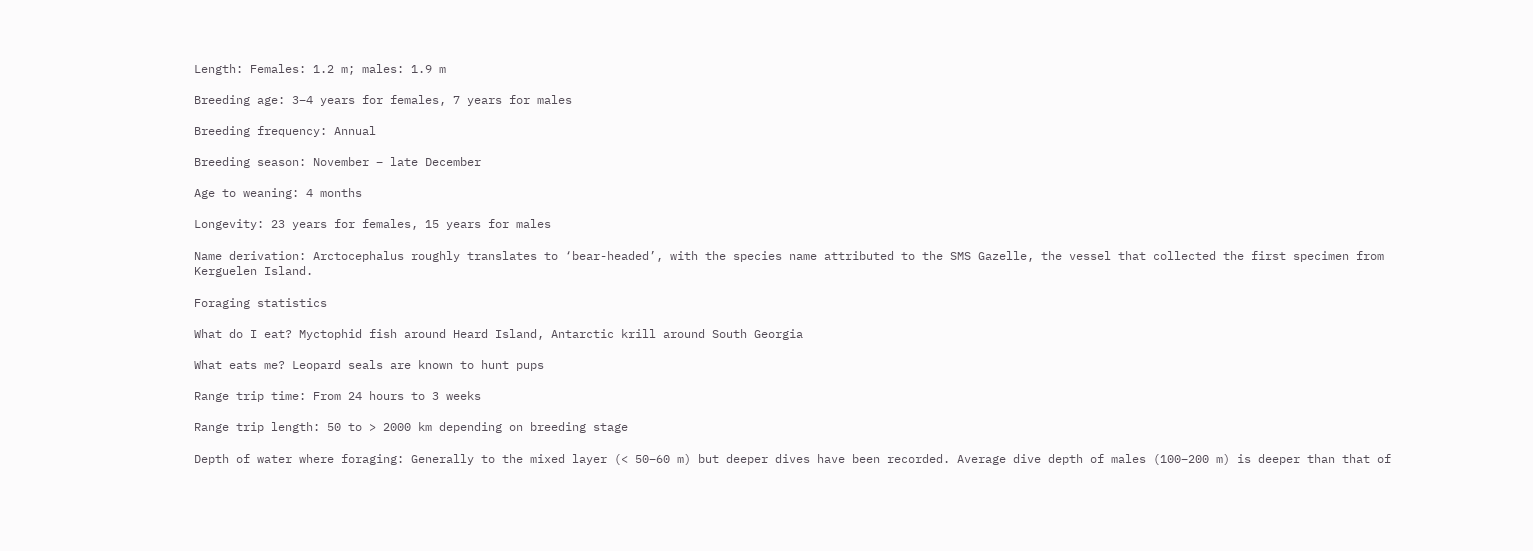Length: Females: 1.2 m; males: 1.9 m

Breeding age: 3–4 years for females, 7 years for males

Breeding frequency: Annual

Breeding season: November – late December

Age to weaning: 4 months

Longevity: 23 years for females, 15 years for males

Name derivation: Arctocephalus roughly translates to ‘bear-headed’, with the species name attributed to the SMS Gazelle, the vessel that collected the first specimen from Kerguelen Island.

Foraging statistics

What do I eat? Myctophid fish around Heard Island, Antarctic krill around South Georgia

What eats me? Leopard seals are known to hunt pups

Range trip time: From 24 hours to 3 weeks

Range trip length: 50 to > 2000 km depending on breeding stage

Depth of water where foraging: Generally to the mixed layer (< 50–60 m) but deeper dives have been recorded. Average dive depth of males (100–200 m) is deeper than that of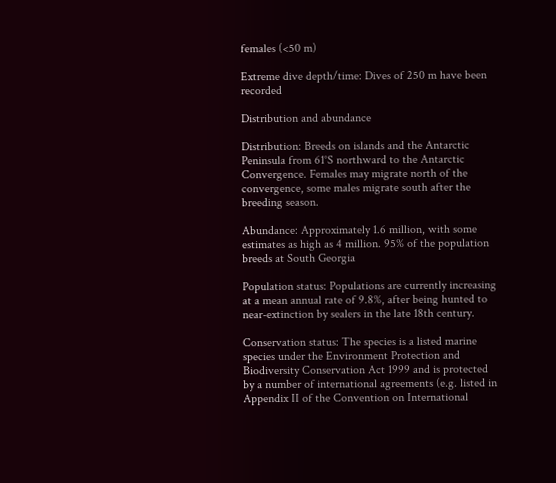females (<50 m)

Extreme dive depth/time: Dives of 250 m have been recorded

Distribution and abundance

Distribution: Breeds on islands and the Antarctic Peninsula from 61°S northward to the Antarctic Convergence. Females may migrate north of the convergence, some males migrate south after the breeding season.

Abundance: Approximately 1.6 million, with some estimates as high as 4 million. 95% of the population breeds at South Georgia

Population status: Populations are currently increasing at a mean annual rate of 9.8%, after being hunted to near-extinction by sealers in the late 18th century.

Conservation status: The species is a listed marine species under the Environment Protection and Biodiversity Conservation Act 1999 and is protected by a number of international agreements (e.g. listed in Appendix II of the Convention on International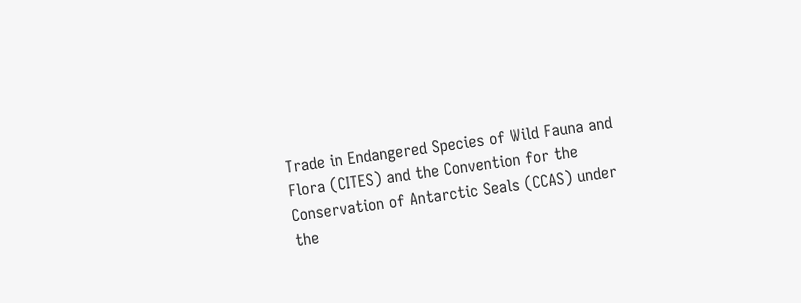Trade in Endangered Species of Wild Fauna and Flora (CITES) and the Convention for the Conservation of Antarctic Seals (CCAS) under the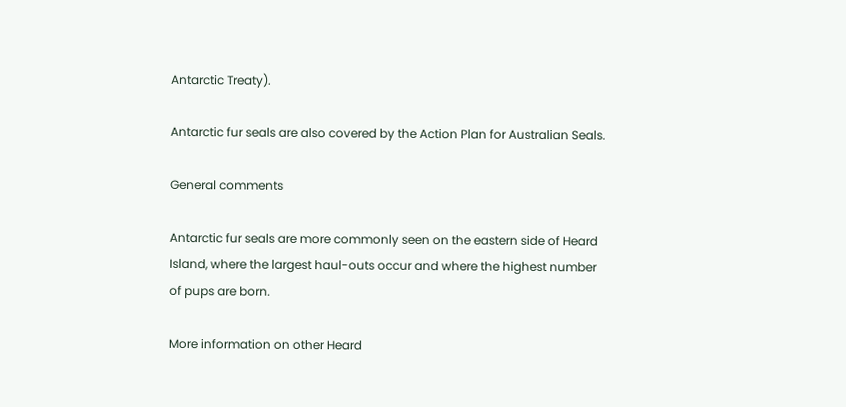Antarctic Treaty).

Antarctic fur seals are also covered by the Action Plan for Australian Seals.

General comments

Antarctic fur seals are more commonly seen on the eastern side of Heard Island, where the largest haul-outs occur and where the highest number of pups are born.

More information on other Heard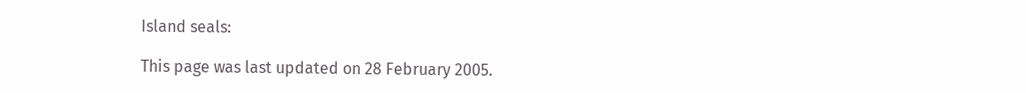Island seals:

This page was last updated on 28 February 2005.